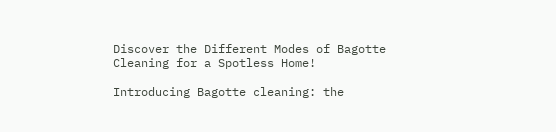Discover the Different Modes of Bagotte Cleaning for a Spotless Home!

Introducing Bagotte cleaning: the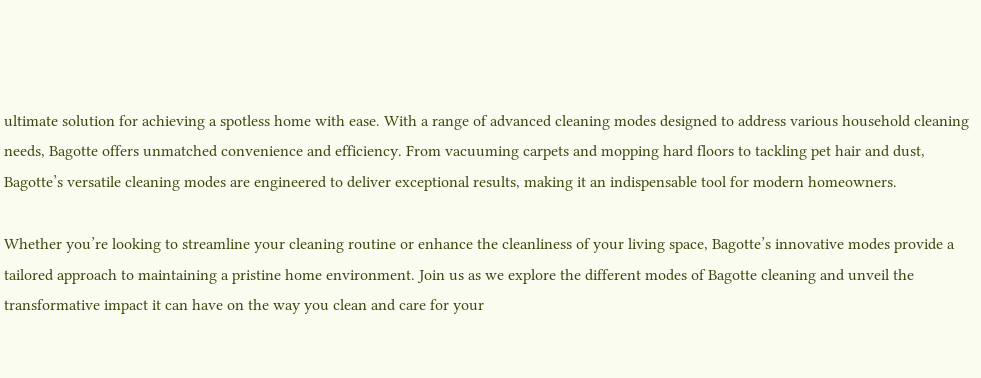ultimate solution for achieving a spotless home with ease. With a range of advanced cleaning modes designed to address various household cleaning needs, Bagotte offers unmatched convenience and efficiency. From vacuuming carpets and mopping hard floors to tackling pet hair and dust, Bagotte’s versatile cleaning modes are engineered to deliver exceptional results, making it an indispensable tool for modern homeowners.

Whether you’re looking to streamline your cleaning routine or enhance the cleanliness of your living space, Bagotte’s innovative modes provide a tailored approach to maintaining a pristine home environment. Join us as we explore the different modes of Bagotte cleaning and unveil the transformative impact it can have on the way you clean and care for your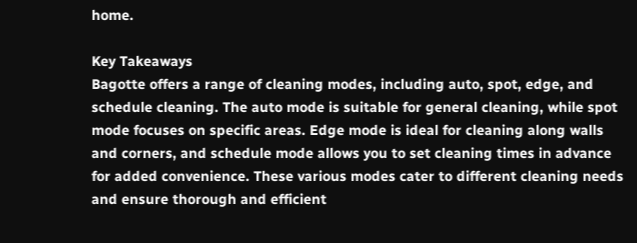home.

Key Takeaways
Bagotte offers a range of cleaning modes, including auto, spot, edge, and schedule cleaning. The auto mode is suitable for general cleaning, while spot mode focuses on specific areas. Edge mode is ideal for cleaning along walls and corners, and schedule mode allows you to set cleaning times in advance for added convenience. These various modes cater to different cleaning needs and ensure thorough and efficient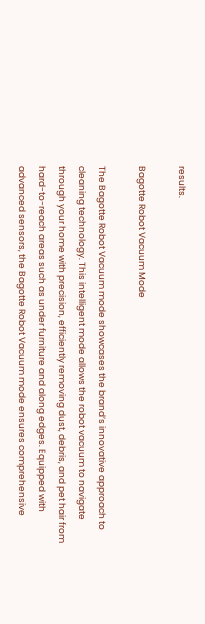results.

Bagotte Robot Vacuum Mode

The Bagotte Robot Vacuum mode showcases the brand’s innovative approach to cleaning technology. This intelligent mode allows the robot vacuum to navigate through your home with precision, efficiently removing dust, debris, and pet hair from hard-to-reach areas such as under furniture and along edges. Equipped with advanced sensors, the Bagotte Robot Vacuum mode ensures comprehensive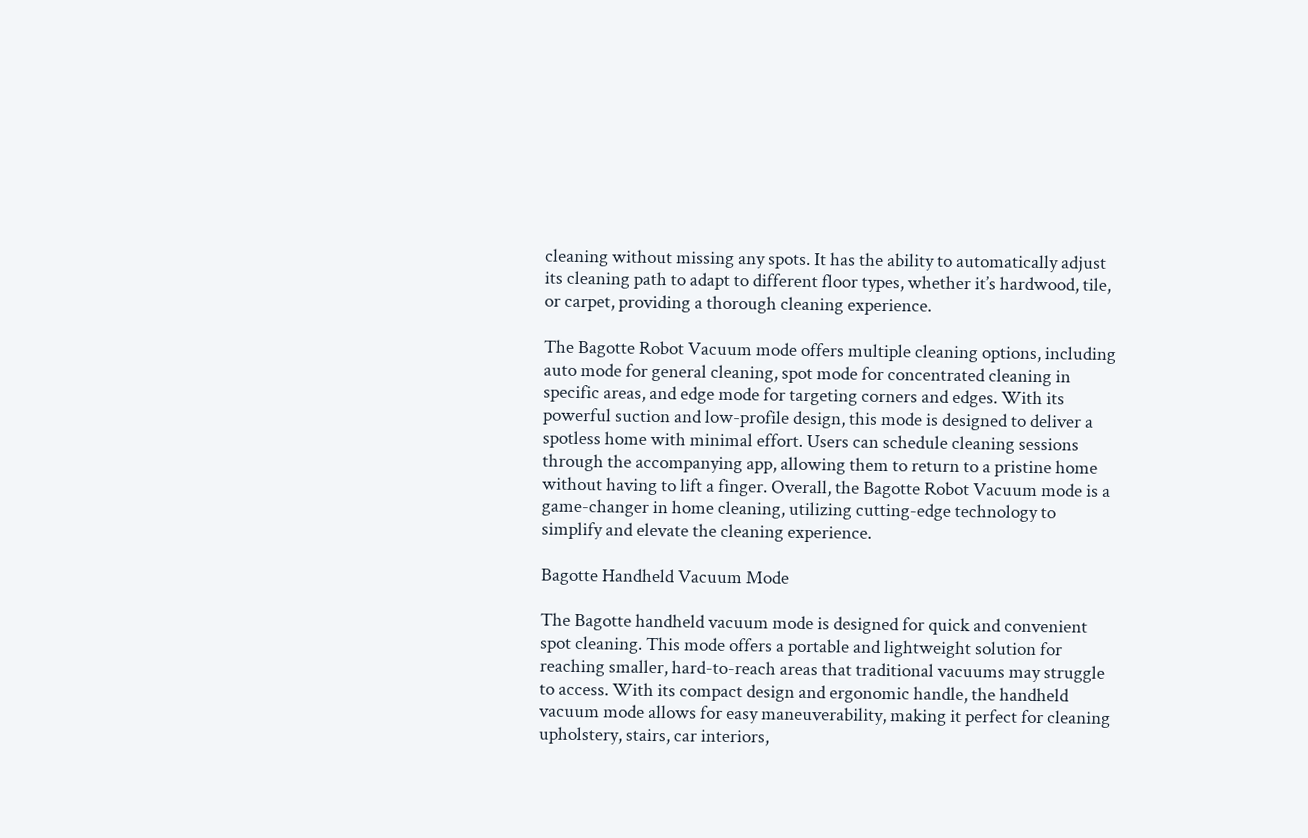cleaning without missing any spots. It has the ability to automatically adjust its cleaning path to adapt to different floor types, whether it’s hardwood, tile, or carpet, providing a thorough cleaning experience.

The Bagotte Robot Vacuum mode offers multiple cleaning options, including auto mode for general cleaning, spot mode for concentrated cleaning in specific areas, and edge mode for targeting corners and edges. With its powerful suction and low-profile design, this mode is designed to deliver a spotless home with minimal effort. Users can schedule cleaning sessions through the accompanying app, allowing them to return to a pristine home without having to lift a finger. Overall, the Bagotte Robot Vacuum mode is a game-changer in home cleaning, utilizing cutting-edge technology to simplify and elevate the cleaning experience.

Bagotte Handheld Vacuum Mode

The Bagotte handheld vacuum mode is designed for quick and convenient spot cleaning. This mode offers a portable and lightweight solution for reaching smaller, hard-to-reach areas that traditional vacuums may struggle to access. With its compact design and ergonomic handle, the handheld vacuum mode allows for easy maneuverability, making it perfect for cleaning upholstery, stairs, car interiors,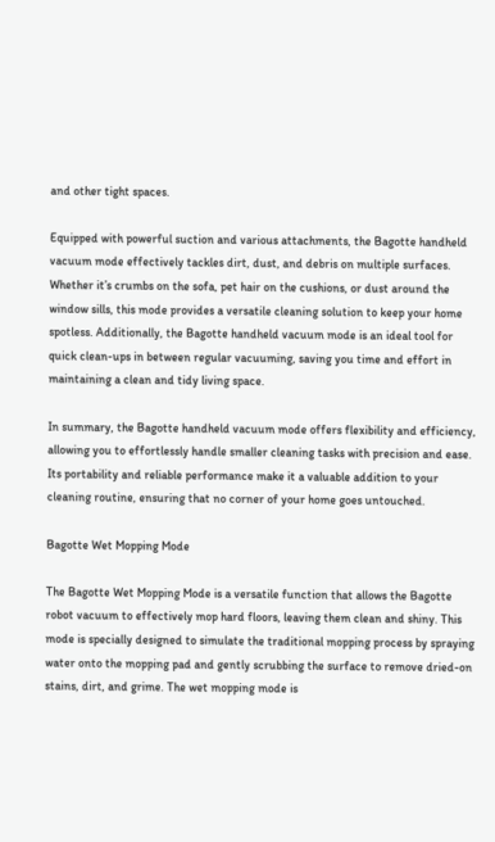and other tight spaces.

Equipped with powerful suction and various attachments, the Bagotte handheld vacuum mode effectively tackles dirt, dust, and debris on multiple surfaces. Whether it’s crumbs on the sofa, pet hair on the cushions, or dust around the window sills, this mode provides a versatile cleaning solution to keep your home spotless. Additionally, the Bagotte handheld vacuum mode is an ideal tool for quick clean-ups in between regular vacuuming, saving you time and effort in maintaining a clean and tidy living space.

In summary, the Bagotte handheld vacuum mode offers flexibility and efficiency, allowing you to effortlessly handle smaller cleaning tasks with precision and ease. Its portability and reliable performance make it a valuable addition to your cleaning routine, ensuring that no corner of your home goes untouched.

Bagotte Wet Mopping Mode

The Bagotte Wet Mopping Mode is a versatile function that allows the Bagotte robot vacuum to effectively mop hard floors, leaving them clean and shiny. This mode is specially designed to simulate the traditional mopping process by spraying water onto the mopping pad and gently scrubbing the surface to remove dried-on stains, dirt, and grime. The wet mopping mode is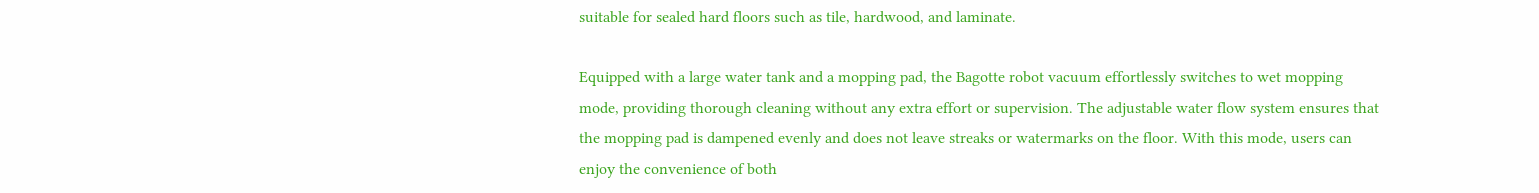suitable for sealed hard floors such as tile, hardwood, and laminate.

Equipped with a large water tank and a mopping pad, the Bagotte robot vacuum effortlessly switches to wet mopping mode, providing thorough cleaning without any extra effort or supervision. The adjustable water flow system ensures that the mopping pad is dampened evenly and does not leave streaks or watermarks on the floor. With this mode, users can enjoy the convenience of both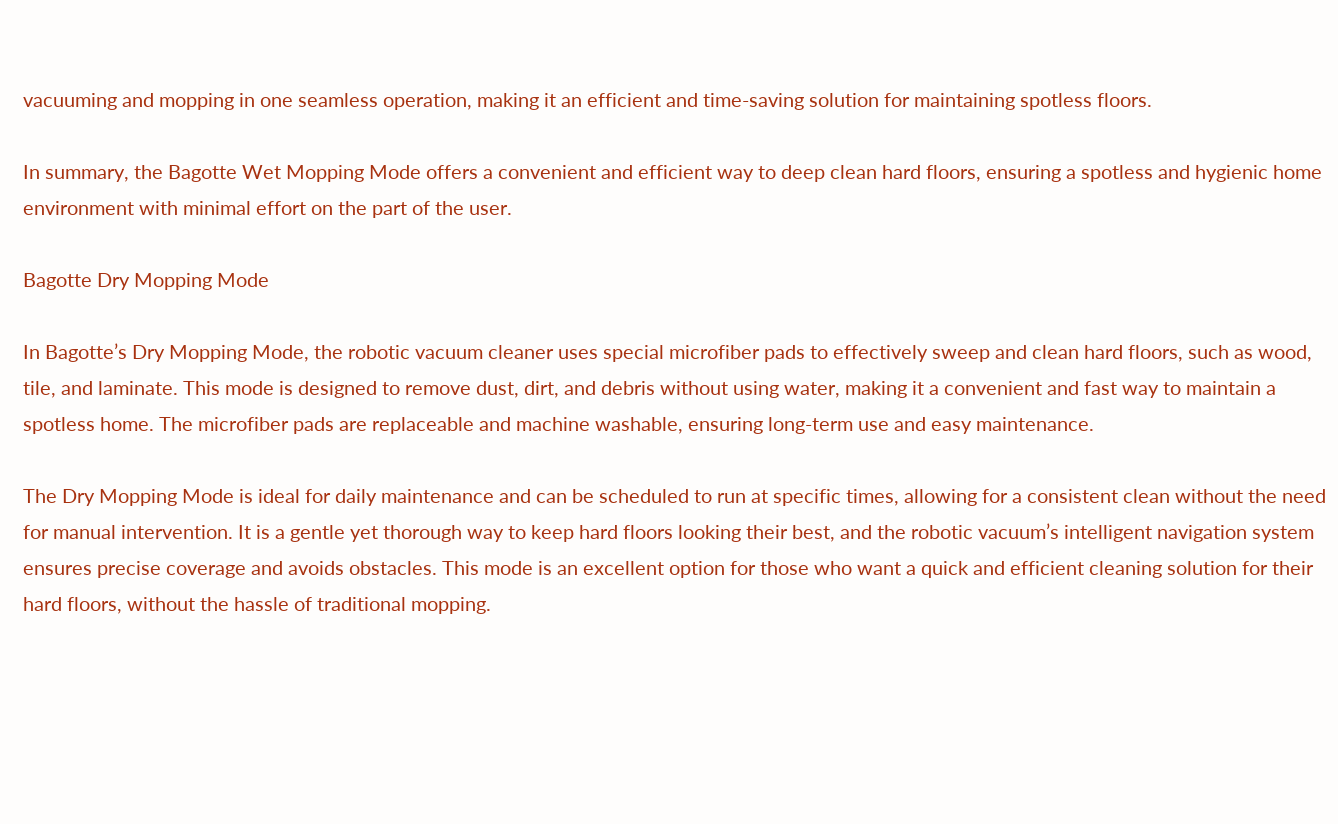vacuuming and mopping in one seamless operation, making it an efficient and time-saving solution for maintaining spotless floors.

In summary, the Bagotte Wet Mopping Mode offers a convenient and efficient way to deep clean hard floors, ensuring a spotless and hygienic home environment with minimal effort on the part of the user.

Bagotte Dry Mopping Mode

In Bagotte’s Dry Mopping Mode, the robotic vacuum cleaner uses special microfiber pads to effectively sweep and clean hard floors, such as wood, tile, and laminate. This mode is designed to remove dust, dirt, and debris without using water, making it a convenient and fast way to maintain a spotless home. The microfiber pads are replaceable and machine washable, ensuring long-term use and easy maintenance.

The Dry Mopping Mode is ideal for daily maintenance and can be scheduled to run at specific times, allowing for a consistent clean without the need for manual intervention. It is a gentle yet thorough way to keep hard floors looking their best, and the robotic vacuum’s intelligent navigation system ensures precise coverage and avoids obstacles. This mode is an excellent option for those who want a quick and efficient cleaning solution for their hard floors, without the hassle of traditional mopping.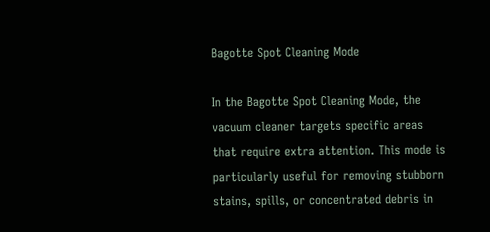Bagotte Spot Cleaning Mode

In the Bagotte Spot Cleaning Mode, the vacuum cleaner targets specific areas that require extra attention. This mode is particularly useful for removing stubborn stains, spills, or concentrated debris in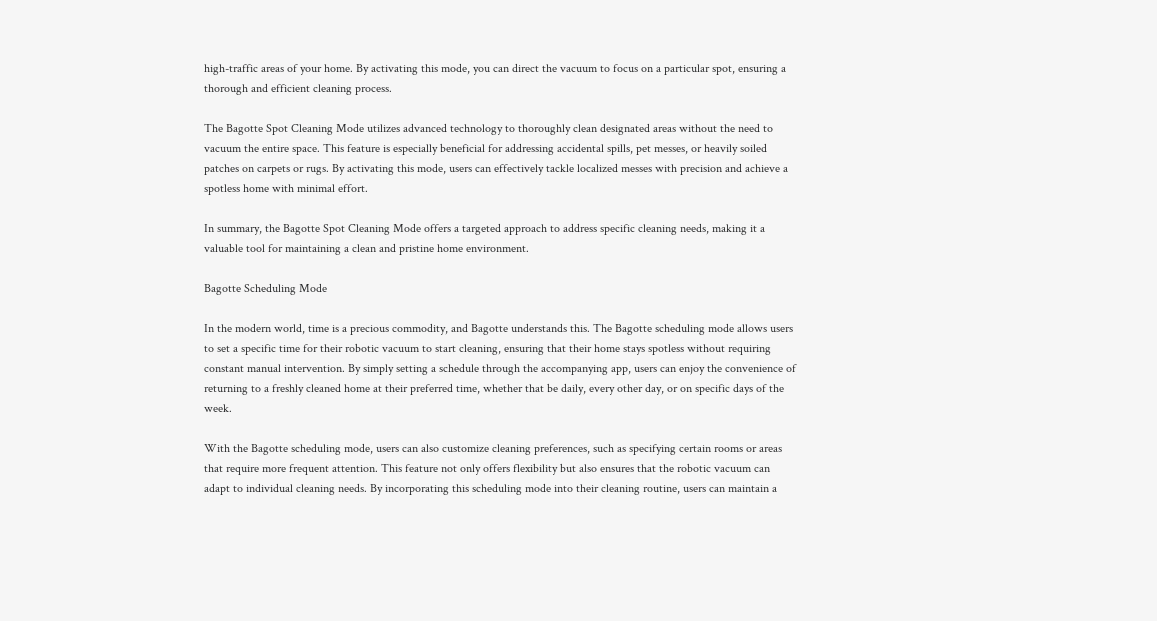high-traffic areas of your home. By activating this mode, you can direct the vacuum to focus on a particular spot, ensuring a thorough and efficient cleaning process.

The Bagotte Spot Cleaning Mode utilizes advanced technology to thoroughly clean designated areas without the need to vacuum the entire space. This feature is especially beneficial for addressing accidental spills, pet messes, or heavily soiled patches on carpets or rugs. By activating this mode, users can effectively tackle localized messes with precision and achieve a spotless home with minimal effort.

In summary, the Bagotte Spot Cleaning Mode offers a targeted approach to address specific cleaning needs, making it a valuable tool for maintaining a clean and pristine home environment.

Bagotte Scheduling Mode

In the modern world, time is a precious commodity, and Bagotte understands this. The Bagotte scheduling mode allows users to set a specific time for their robotic vacuum to start cleaning, ensuring that their home stays spotless without requiring constant manual intervention. By simply setting a schedule through the accompanying app, users can enjoy the convenience of returning to a freshly cleaned home at their preferred time, whether that be daily, every other day, or on specific days of the week.

With the Bagotte scheduling mode, users can also customize cleaning preferences, such as specifying certain rooms or areas that require more frequent attention. This feature not only offers flexibility but also ensures that the robotic vacuum can adapt to individual cleaning needs. By incorporating this scheduling mode into their cleaning routine, users can maintain a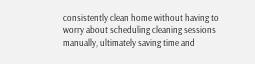consistently clean home without having to worry about scheduling cleaning sessions manually, ultimately saving time and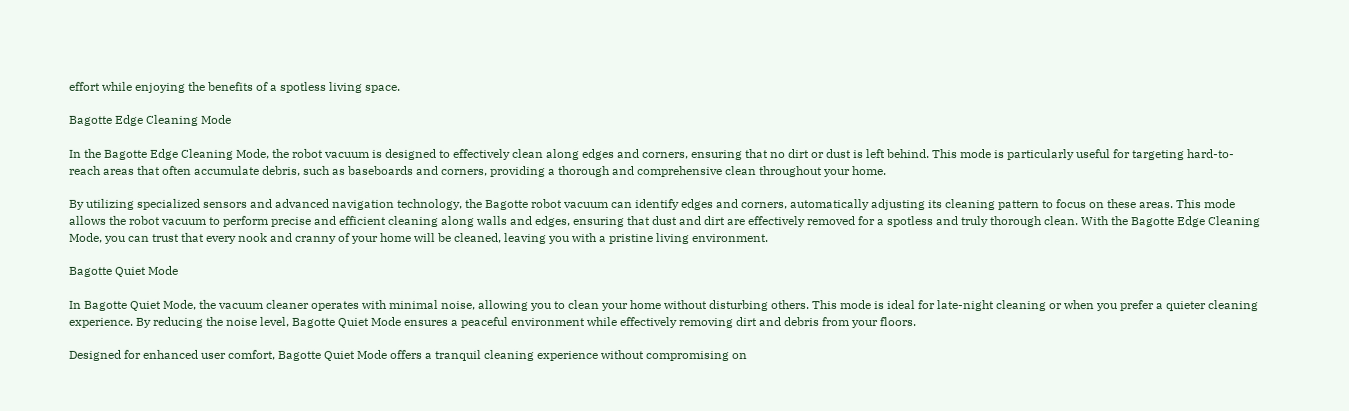effort while enjoying the benefits of a spotless living space.

Bagotte Edge Cleaning Mode

In the Bagotte Edge Cleaning Mode, the robot vacuum is designed to effectively clean along edges and corners, ensuring that no dirt or dust is left behind. This mode is particularly useful for targeting hard-to-reach areas that often accumulate debris, such as baseboards and corners, providing a thorough and comprehensive clean throughout your home.

By utilizing specialized sensors and advanced navigation technology, the Bagotte robot vacuum can identify edges and corners, automatically adjusting its cleaning pattern to focus on these areas. This mode allows the robot vacuum to perform precise and efficient cleaning along walls and edges, ensuring that dust and dirt are effectively removed for a spotless and truly thorough clean. With the Bagotte Edge Cleaning Mode, you can trust that every nook and cranny of your home will be cleaned, leaving you with a pristine living environment.

Bagotte Quiet Mode

In Bagotte Quiet Mode, the vacuum cleaner operates with minimal noise, allowing you to clean your home without disturbing others. This mode is ideal for late-night cleaning or when you prefer a quieter cleaning experience. By reducing the noise level, Bagotte Quiet Mode ensures a peaceful environment while effectively removing dirt and debris from your floors.

Designed for enhanced user comfort, Bagotte Quiet Mode offers a tranquil cleaning experience without compromising on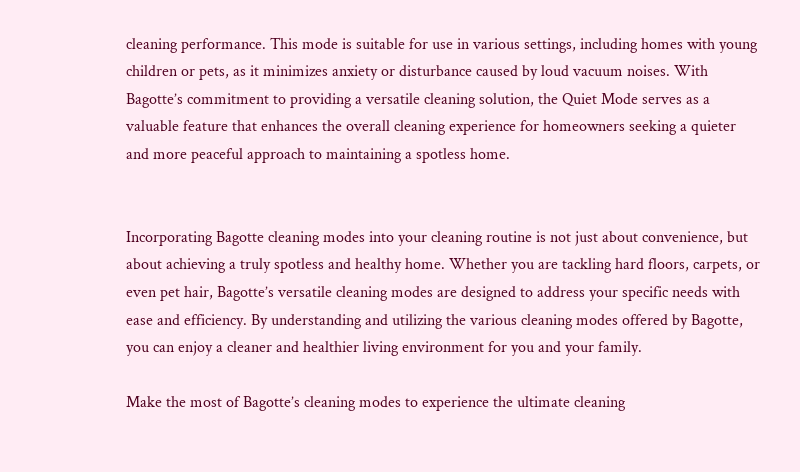cleaning performance. This mode is suitable for use in various settings, including homes with young children or pets, as it minimizes anxiety or disturbance caused by loud vacuum noises. With Bagotte’s commitment to providing a versatile cleaning solution, the Quiet Mode serves as a valuable feature that enhances the overall cleaning experience for homeowners seeking a quieter and more peaceful approach to maintaining a spotless home.


Incorporating Bagotte cleaning modes into your cleaning routine is not just about convenience, but about achieving a truly spotless and healthy home. Whether you are tackling hard floors, carpets, or even pet hair, Bagotte’s versatile cleaning modes are designed to address your specific needs with ease and efficiency. By understanding and utilizing the various cleaning modes offered by Bagotte, you can enjoy a cleaner and healthier living environment for you and your family.

Make the most of Bagotte’s cleaning modes to experience the ultimate cleaning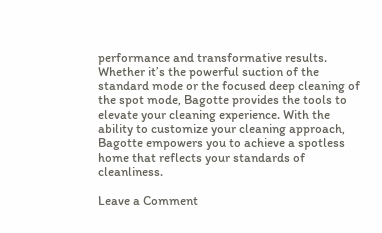performance and transformative results. Whether it’s the powerful suction of the standard mode or the focused deep cleaning of the spot mode, Bagotte provides the tools to elevate your cleaning experience. With the ability to customize your cleaning approach, Bagotte empowers you to achieve a spotless home that reflects your standards of cleanliness.

Leave a Comment